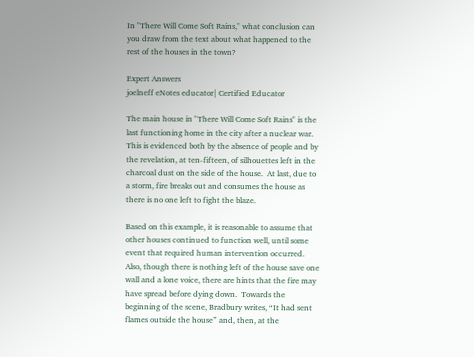In "There Will Come Soft Rains," what conclusion can you draw from the text about what happened to the rest of the houses in the town?

Expert Answers
joelneff eNotes educator| Certified Educator

The main house in "There Will Come Soft Rains" is the last functioning home in the city after a nuclear war.  This is evidenced both by the absence of people and by the revelation, at ten-fifteen, of silhouettes left in the charcoal dust on the side of the house.  At last, due to a storm, fire breaks out and consumes the house as there is no one left to fight the blaze.

Based on this example, it is reasonable to assume that other houses continued to function well, until some event that required human intervention occurred.
Also, though there is nothing left of the house save one wall and a lone voice, there are hints that the fire may have spread before dying down.  Towards the beginning of the scene, Bradbury writes, “It had sent flames outside the house” and, then, at the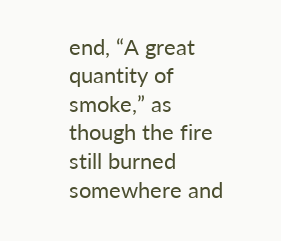end, “A great quantity of smoke,” as though the fire still burned somewhere and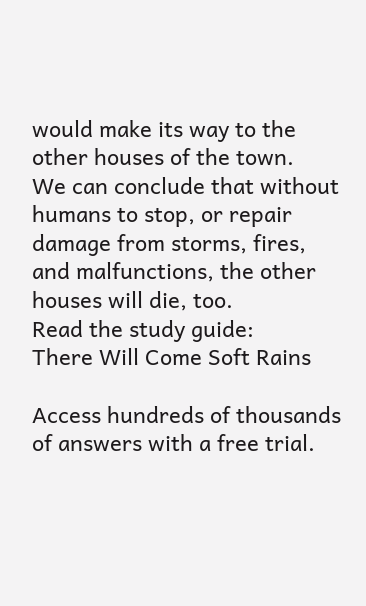would make its way to the other houses of the town.
We can conclude that without humans to stop, or repair damage from storms, fires, and malfunctions, the other houses will die, too.
Read the study guide:
There Will Come Soft Rains

Access hundreds of thousands of answers with a free trial.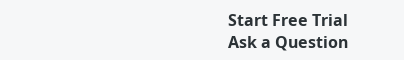Start Free Trial
Ask a Question